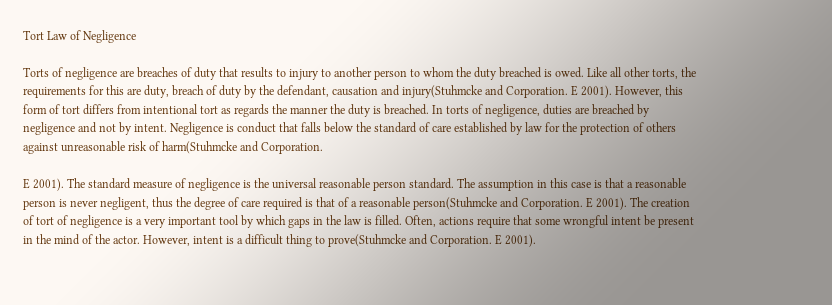Tort Law of Negligence

Torts of negligence are breaches of duty that results to injury to another person to whom the duty breached is owed. Like all other torts, the requirements for this are duty, breach of duty by the defendant, causation and injury(Stuhmcke and Corporation. E 2001). However, this form of tort differs from intentional tort as regards the manner the duty is breached. In torts of negligence, duties are breached by negligence and not by intent. Negligence is conduct that falls below the standard of care established by law for the protection of others against unreasonable risk of harm(Stuhmcke and Corporation.

E 2001). The standard measure of negligence is the universal reasonable person standard. The assumption in this case is that a reasonable person is never negligent, thus the degree of care required is that of a reasonable person(Stuhmcke and Corporation. E 2001). The creation of tort of negligence is a very important tool by which gaps in the law is filled. Often, actions require that some wrongful intent be present in the mind of the actor. However, intent is a difficult thing to prove(Stuhmcke and Corporation. E 2001).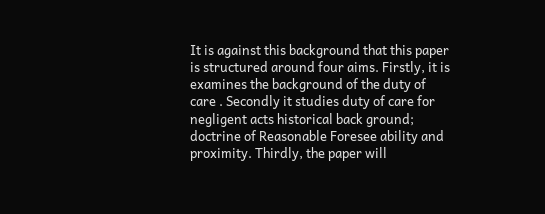It is against this background that this paper is structured around four aims. Firstly, it is examines the background of the duty of care . Secondly it studies duty of care for negligent acts historical back ground; doctrine of Reasonable Foresee ability and proximity. Thirdly, the paper will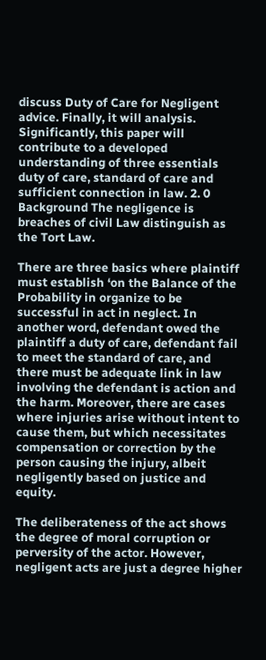discuss Duty of Care for Negligent advice. Finally, it will analysis. Significantly, this paper will contribute to a developed understanding of three essentials duty of care, standard of care and sufficient connection in law. 2. 0 Background The negligence is breaches of civil Law distinguish as the Tort Law.

There are three basics where plaintiff must establish ‘on the Balance of the Probability in organize to be successful in act in neglect. In another word, defendant owed the plaintiff a duty of care, defendant fail to meet the standard of care, and there must be adequate link in law involving the defendant is action and the harm. Moreover, there are cases where injuries arise without intent to cause them, but which necessitates compensation or correction by the person causing the injury, albeit negligently based on justice and equity.

The deliberateness of the act shows the degree of moral corruption or perversity of the actor. However, negligent acts are just a degree higher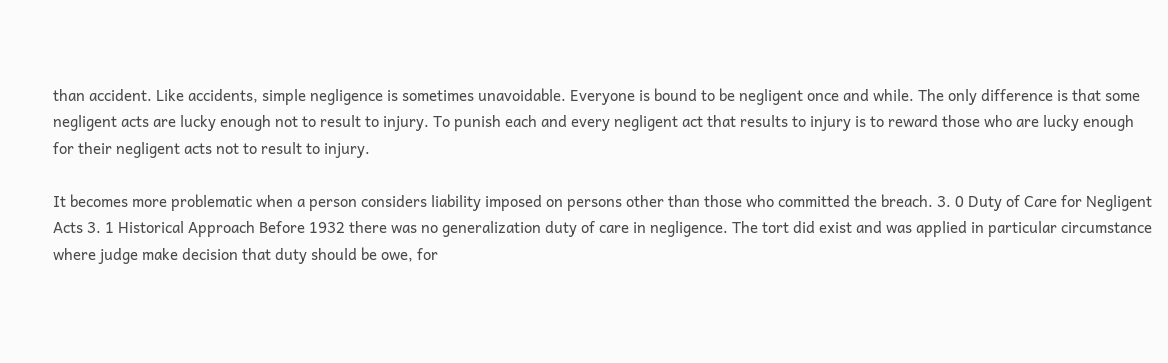than accident. Like accidents, simple negligence is sometimes unavoidable. Everyone is bound to be negligent once and while. The only difference is that some negligent acts are lucky enough not to result to injury. To punish each and every negligent act that results to injury is to reward those who are lucky enough for their negligent acts not to result to injury.

It becomes more problematic when a person considers liability imposed on persons other than those who committed the breach. 3. 0 Duty of Care for Negligent Acts 3. 1 Historical Approach Before 1932 there was no generalization duty of care in negligence. The tort did exist and was applied in particular circumstance where judge make decision that duty should be owe, for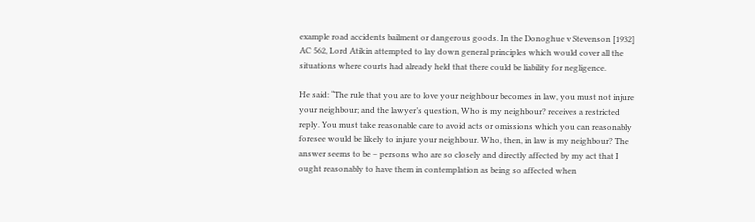example road accidents bailment or dangerous goods. In the Donoghue v Stevenson [1932] AC 562, Lord Atikin attempted to lay down general principles which would cover all the situations where courts had already held that there could be liability for negligence.

He said: “The rule that you are to love your neighbour becomes in law, you must not injure your neighbour; and the lawyer’s question, Who is my neighbour? receives a restricted reply. You must take reasonable care to avoid acts or omissions which you can reasonably foresee would be likely to injure your neighbour. Who, then, in law is my neighbour? The answer seems to be – persons who are so closely and directly affected by my act that I ought reasonably to have them in contemplation as being so affected when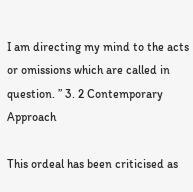I am directing my mind to the acts or omissions which are called in question. ” 3. 2 Contemporary Approach

This ordeal has been criticised as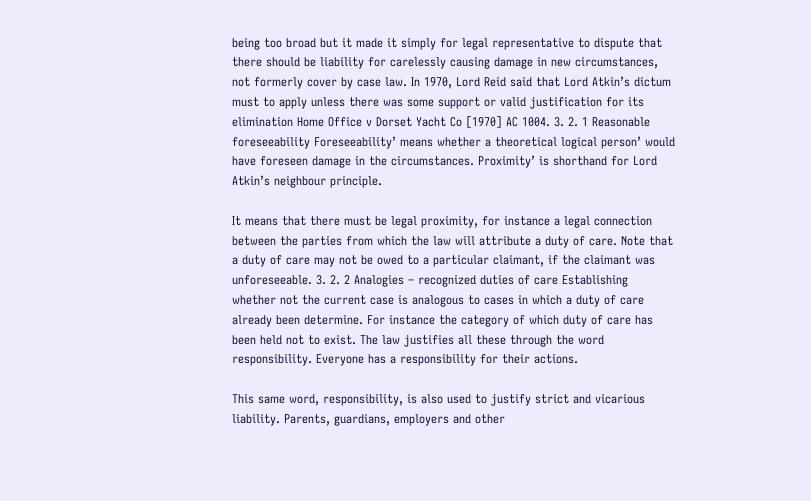being too broad but it made it simply for legal representative to dispute that there should be liability for carelessly causing damage in new circumstances, not formerly cover by case law. In 1970, Lord Reid said that Lord Atkin’s dictum must to apply unless there was some support or valid justification for its elimination Home Office v Dorset Yacht Co [1970] AC 1004. 3. 2. 1 Reasonable foreseeability Foreseeability’ means whether a theoretical logical person’ would have foreseen damage in the circumstances. Proximity’ is shorthand for Lord Atkin’s neighbour principle.

It means that there must be legal proximity, for instance a legal connection between the parties from which the law will attribute a duty of care. Note that a duty of care may not be owed to a particular claimant, if the claimant was unforeseeable. 3. 2. 2 Analogies – recognized duties of care Establishing whether not the current case is analogous to cases in which a duty of care already been determine. For instance the category of which duty of care has been held not to exist. The law justifies all these through the word responsibility. Everyone has a responsibility for their actions.

This same word, responsibility, is also used to justify strict and vicarious liability. Parents, guardians, employers and other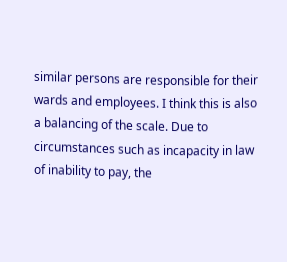similar persons are responsible for their wards and employees. I think this is also a balancing of the scale. Due to circumstances such as incapacity in law of inability to pay, the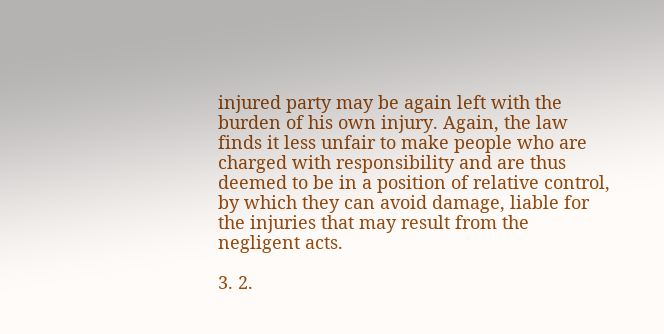injured party may be again left with the burden of his own injury. Again, the law finds it less unfair to make people who are charged with responsibility and are thus deemed to be in a position of relative control, by which they can avoid damage, liable for the injuries that may result from the negligent acts.

3. 2.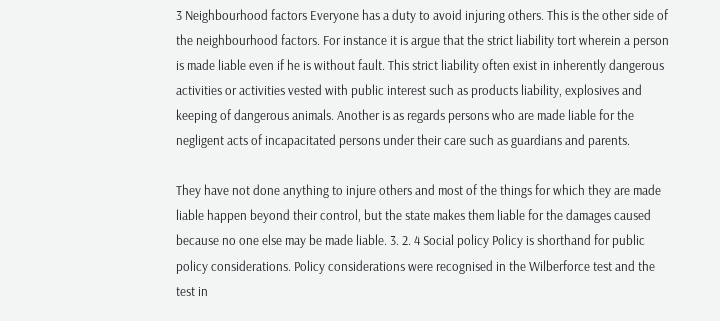3 Neighbourhood factors Everyone has a duty to avoid injuring others. This is the other side of the neighbourhood factors. For instance it is argue that the strict liability tort wherein a person is made liable even if he is without fault. This strict liability often exist in inherently dangerous activities or activities vested with public interest such as products liability, explosives and keeping of dangerous animals. Another is as regards persons who are made liable for the negligent acts of incapacitated persons under their care such as guardians and parents.

They have not done anything to injure others and most of the things for which they are made liable happen beyond their control, but the state makes them liable for the damages caused because no one else may be made liable. 3. 2. 4 Social policy Policy is shorthand for public policy considerations. Policy considerations were recognised in the Wilberforce test and the test in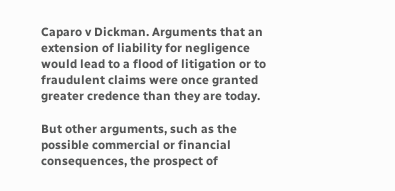Caparo v Dickman. Arguments that an extension of liability for negligence would lead to a flood of litigation or to fraudulent claims were once granted greater credence than they are today.

But other arguments, such as the possible commercial or financial consequences, the prospect of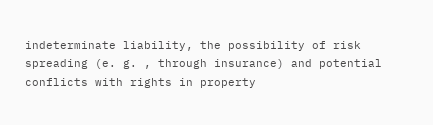indeterminate liability, the possibility of risk spreading (e. g. , through insurance) and potential conflicts with rights in property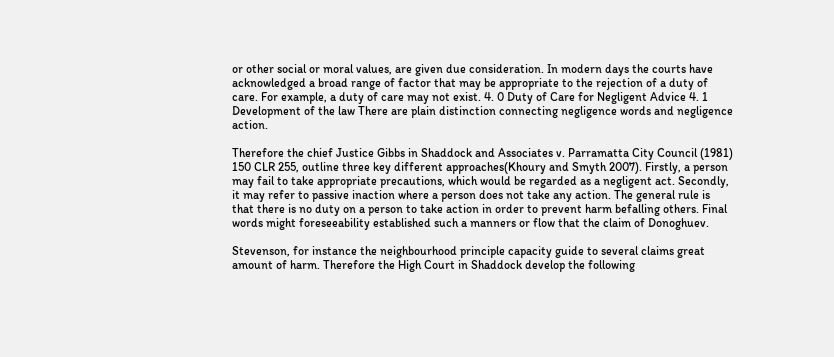or other social or moral values, are given due consideration. In modern days the courts have acknowledged a broad range of factor that may be appropriate to the rejection of a duty of care. For example, a duty of care may not exist. 4. 0 Duty of Care for Negligent Advice 4. 1 Development of the law There are plain distinction connecting negligence words and negligence action.

Therefore the chief Justice Gibbs in Shaddock and Associates v. Parramatta City Council (1981) 150 CLR 255, outline three key different approaches(Khoury and Smyth 2007). Firstly, a person may fail to take appropriate precautions, which would be regarded as a negligent act. Secondly, it may refer to passive inaction where a person does not take any action. The general rule is that there is no duty on a person to take action in order to prevent harm befalling others. Final words might foreseeability established such a manners or flow that the claim of Donoghuev.

Stevenson, for instance the neighbourhood principle capacity guide to several claims great amount of harm. Therefore the High Court in Shaddock develop the following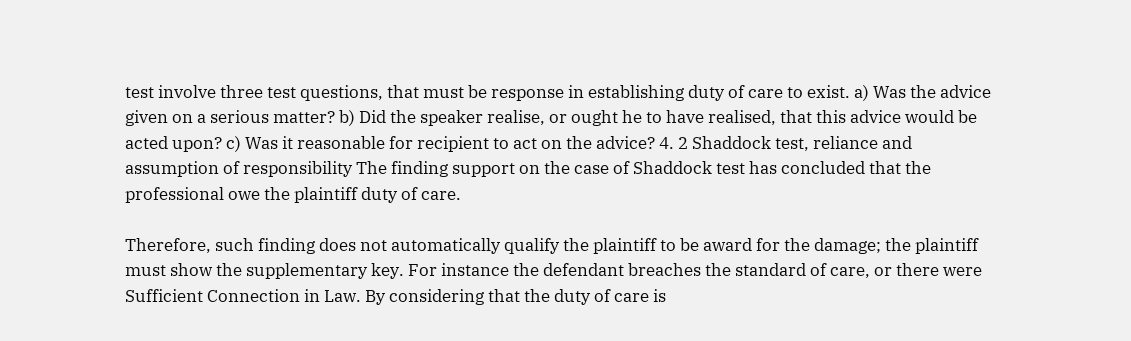test involve three test questions, that must be response in establishing duty of care to exist. a) Was the advice given on a serious matter? b) Did the speaker realise, or ought he to have realised, that this advice would be acted upon? c) Was it reasonable for recipient to act on the advice? 4. 2 Shaddock test, reliance and assumption of responsibility The finding support on the case of Shaddock test has concluded that the professional owe the plaintiff duty of care.

Therefore, such finding does not automatically qualify the plaintiff to be award for the damage; the plaintiff must show the supplementary key. For instance the defendant breaches the standard of care, or there were Sufficient Connection in Law. By considering that the duty of care is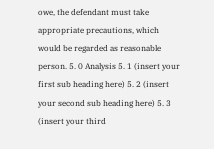owe, the defendant must take appropriate precautions, which would be regarded as reasonable person. 5. 0 Analysis 5. 1 (insert your first sub heading here) 5. 2 (insert your second sub heading here) 5. 3 (insert your third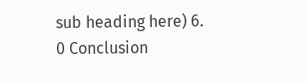sub heading here) 6. 0 Conclusion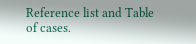Reference list and Table of cases.